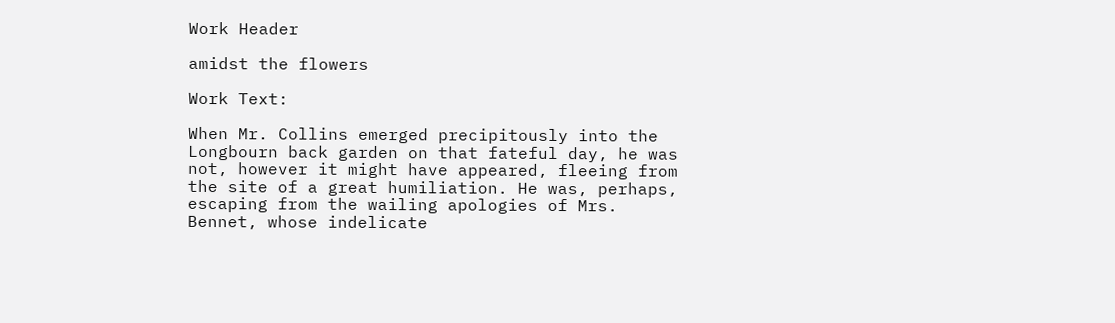Work Header

amidst the flowers

Work Text:

When Mr. Collins emerged precipitously into the Longbourn back garden on that fateful day, he was not, however it might have appeared, fleeing from the site of a great humiliation. He was, perhaps, escaping from the wailing apologies of Mrs. Bennet, whose indelicate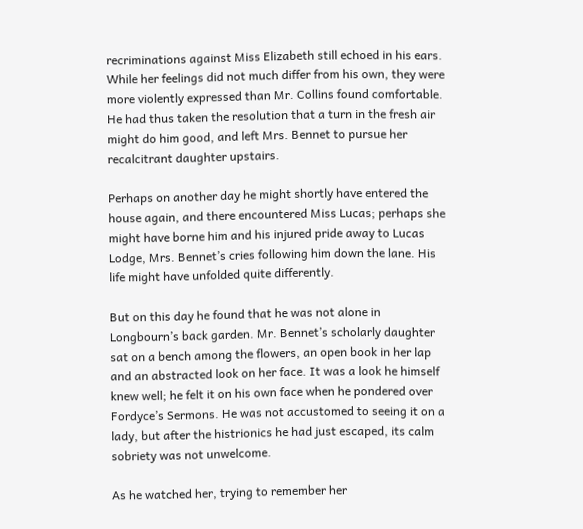recriminations against Miss Elizabeth still echoed in his ears. While her feelings did not much differ from his own, they were more violently expressed than Mr. Collins found comfortable. He had thus taken the resolution that a turn in the fresh air might do him good, and left Mrs. Bennet to pursue her recalcitrant daughter upstairs.

Perhaps on another day he might shortly have entered the house again, and there encountered Miss Lucas; perhaps she might have borne him and his injured pride away to Lucas Lodge, Mrs. Bennet’s cries following him down the lane. His life might have unfolded quite differently.

But on this day he found that he was not alone in Longbourn’s back garden. Mr. Bennet’s scholarly daughter sat on a bench among the flowers, an open book in her lap and an abstracted look on her face. It was a look he himself knew well; he felt it on his own face when he pondered over Fordyce’s Sermons. He was not accustomed to seeing it on a lady, but after the histrionics he had just escaped, its calm sobriety was not unwelcome.

As he watched her, trying to remember her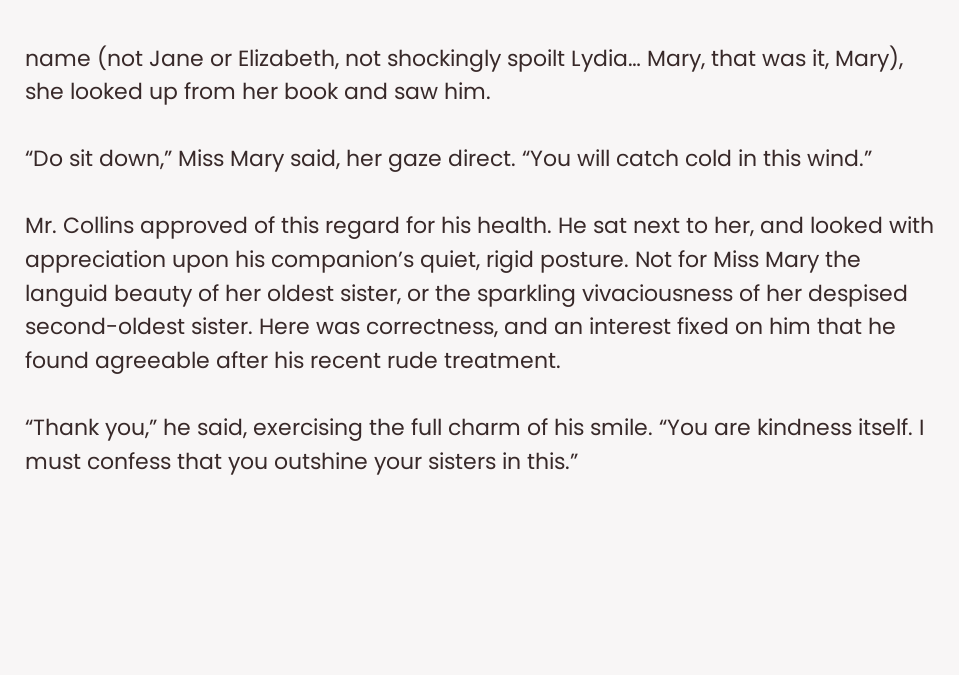name (not Jane or Elizabeth, not shockingly spoilt Lydia… Mary, that was it, Mary), she looked up from her book and saw him.

“Do sit down,” Miss Mary said, her gaze direct. “You will catch cold in this wind.”

Mr. Collins approved of this regard for his health. He sat next to her, and looked with appreciation upon his companion’s quiet, rigid posture. Not for Miss Mary the languid beauty of her oldest sister, or the sparkling vivaciousness of her despised second-oldest sister. Here was correctness, and an interest fixed on him that he found agreeable after his recent rude treatment.

“Thank you,” he said, exercising the full charm of his smile. “You are kindness itself. I must confess that you outshine your sisters in this.”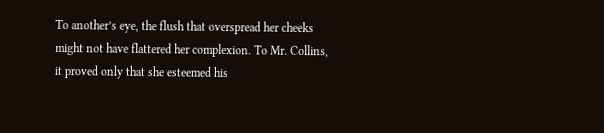To another’s eye, the flush that overspread her cheeks might not have flattered her complexion. To Mr. Collins, it proved only that she esteemed his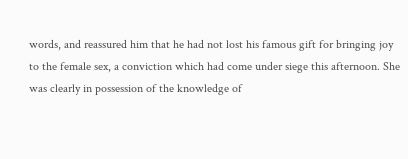words, and reassured him that he had not lost his famous gift for bringing joy to the female sex, a conviction which had come under siege this afternoon. She was clearly in possession of the knowledge of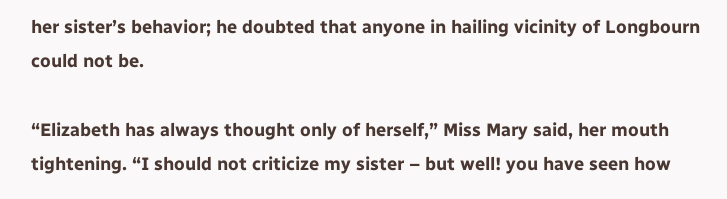her sister’s behavior; he doubted that anyone in hailing vicinity of Longbourn could not be.

“Elizabeth has always thought only of herself,” Miss Mary said, her mouth tightening. “I should not criticize my sister – but well! you have seen how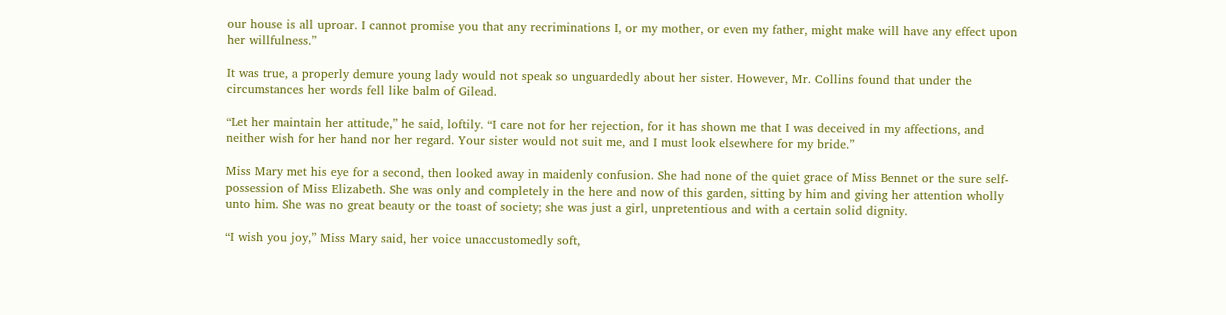our house is all uproar. I cannot promise you that any recriminations I, or my mother, or even my father, might make will have any effect upon her willfulness.”

It was true, a properly demure young lady would not speak so unguardedly about her sister. However, Mr. Collins found that under the circumstances her words fell like balm of Gilead.

“Let her maintain her attitude,” he said, loftily. “I care not for her rejection, for it has shown me that I was deceived in my affections, and neither wish for her hand nor her regard. Your sister would not suit me, and I must look elsewhere for my bride.”

Miss Mary met his eye for a second, then looked away in maidenly confusion. She had none of the quiet grace of Miss Bennet or the sure self-possession of Miss Elizabeth. She was only and completely in the here and now of this garden, sitting by him and giving her attention wholly unto him. She was no great beauty or the toast of society; she was just a girl, unpretentious and with a certain solid dignity.

“I wish you joy,” Miss Mary said, her voice unaccustomedly soft,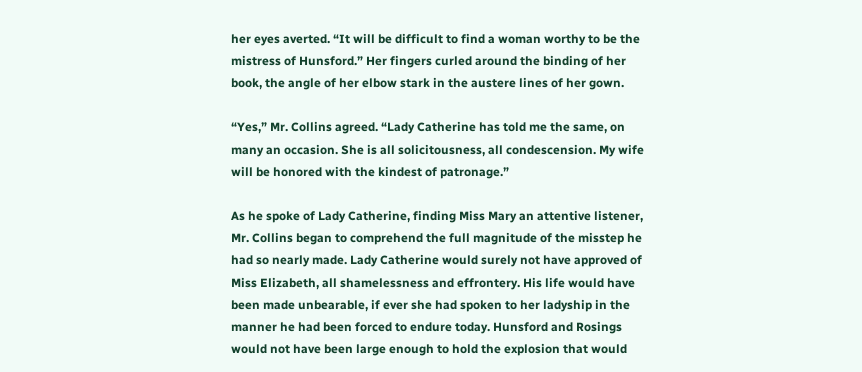her eyes averted. “It will be difficult to find a woman worthy to be the mistress of Hunsford.” Her fingers curled around the binding of her book, the angle of her elbow stark in the austere lines of her gown.

“Yes,” Mr. Collins agreed. “Lady Catherine has told me the same, on many an occasion. She is all solicitousness, all condescension. My wife will be honored with the kindest of patronage.”

As he spoke of Lady Catherine, finding Miss Mary an attentive listener, Mr. Collins began to comprehend the full magnitude of the misstep he had so nearly made. Lady Catherine would surely not have approved of Miss Elizabeth, all shamelessness and effrontery. His life would have been made unbearable, if ever she had spoken to her ladyship in the manner he had been forced to endure today. Hunsford and Rosings would not have been large enough to hold the explosion that would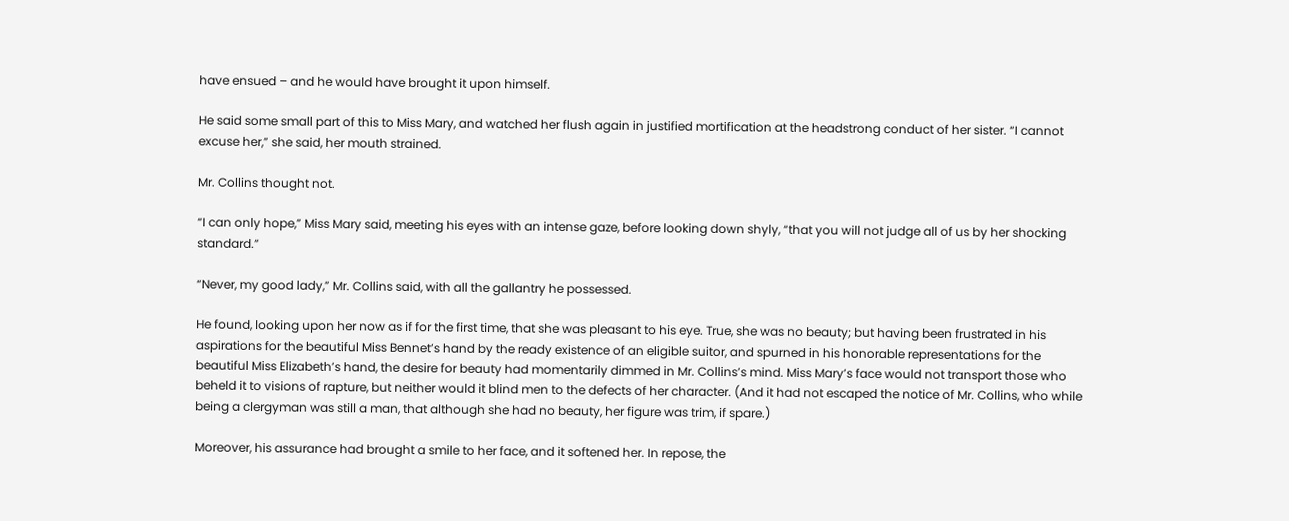have ensued – and he would have brought it upon himself.

He said some small part of this to Miss Mary, and watched her flush again in justified mortification at the headstrong conduct of her sister. “I cannot excuse her,” she said, her mouth strained.

Mr. Collins thought not.

“I can only hope,” Miss Mary said, meeting his eyes with an intense gaze, before looking down shyly, “that you will not judge all of us by her shocking standard.”

“Never, my good lady,” Mr. Collins said, with all the gallantry he possessed.

He found, looking upon her now as if for the first time, that she was pleasant to his eye. True, she was no beauty; but having been frustrated in his aspirations for the beautiful Miss Bennet’s hand by the ready existence of an eligible suitor, and spurned in his honorable representations for the beautiful Miss Elizabeth’s hand, the desire for beauty had momentarily dimmed in Mr. Collins’s mind. Miss Mary’s face would not transport those who beheld it to visions of rapture, but neither would it blind men to the defects of her character. (And it had not escaped the notice of Mr. Collins, who while being a clergyman was still a man, that although she had no beauty, her figure was trim, if spare.)

Moreover, his assurance had brought a smile to her face, and it softened her. In repose, the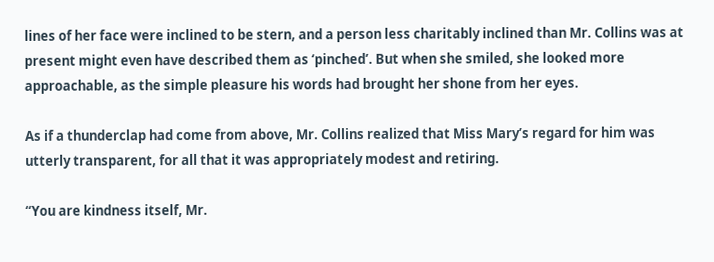lines of her face were inclined to be stern, and a person less charitably inclined than Mr. Collins was at present might even have described them as ‘pinched’. But when she smiled, she looked more approachable, as the simple pleasure his words had brought her shone from her eyes.

As if a thunderclap had come from above, Mr. Collins realized that Miss Mary’s regard for him was utterly transparent, for all that it was appropriately modest and retiring.

“You are kindness itself, Mr.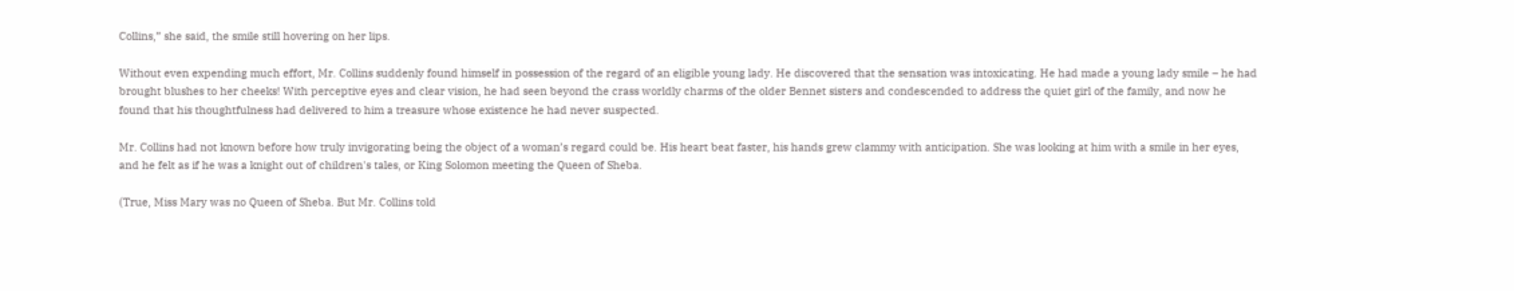Collins,” she said, the smile still hovering on her lips.

Without even expending much effort, Mr. Collins suddenly found himself in possession of the regard of an eligible young lady. He discovered that the sensation was intoxicating. He had made a young lady smile – he had brought blushes to her cheeks! With perceptive eyes and clear vision, he had seen beyond the crass worldly charms of the older Bennet sisters and condescended to address the quiet girl of the family, and now he found that his thoughtfulness had delivered to him a treasure whose existence he had never suspected.

Mr. Collins had not known before how truly invigorating being the object of a woman’s regard could be. His heart beat faster, his hands grew clammy with anticipation. She was looking at him with a smile in her eyes, and he felt as if he was a knight out of children's tales, or King Solomon meeting the Queen of Sheba.

(True, Miss Mary was no Queen of Sheba. But Mr. Collins told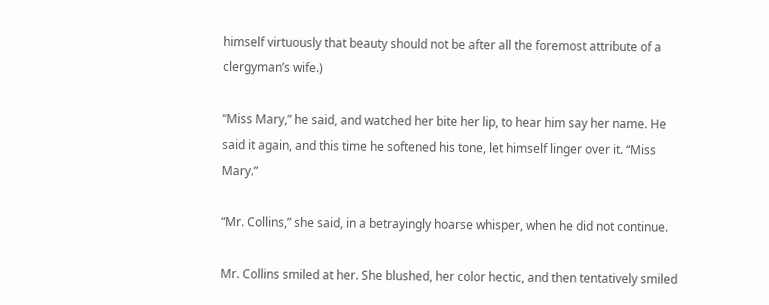himself virtuously that beauty should not be after all the foremost attribute of a clergyman’s wife.)

“Miss Mary,” he said, and watched her bite her lip, to hear him say her name. He said it again, and this time he softened his tone, let himself linger over it. “Miss Mary.”

“Mr. Collins,” she said, in a betrayingly hoarse whisper, when he did not continue.

Mr. Collins smiled at her. She blushed, her color hectic, and then tentatively smiled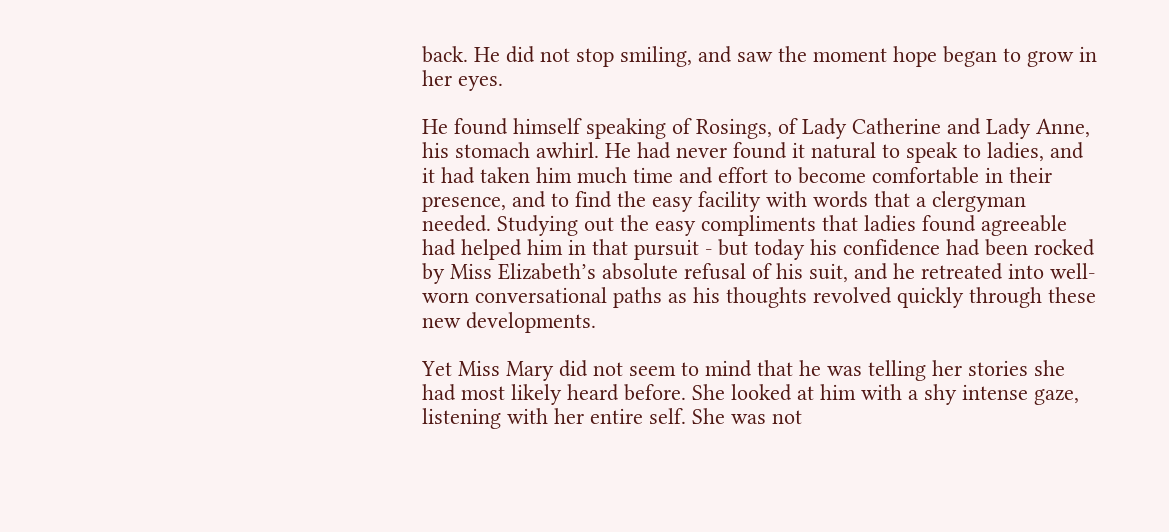back. He did not stop smiling, and saw the moment hope began to grow in her eyes.

He found himself speaking of Rosings, of Lady Catherine and Lady Anne, his stomach awhirl. He had never found it natural to speak to ladies, and it had taken him much time and effort to become comfortable in their presence, and to find the easy facility with words that a clergyman needed. Studying out the easy compliments that ladies found agreeable had helped him in that pursuit - but today his confidence had been rocked by Miss Elizabeth’s absolute refusal of his suit, and he retreated into well-worn conversational paths as his thoughts revolved quickly through these new developments.

Yet Miss Mary did not seem to mind that he was telling her stories she had most likely heard before. She looked at him with a shy intense gaze, listening with her entire self. She was not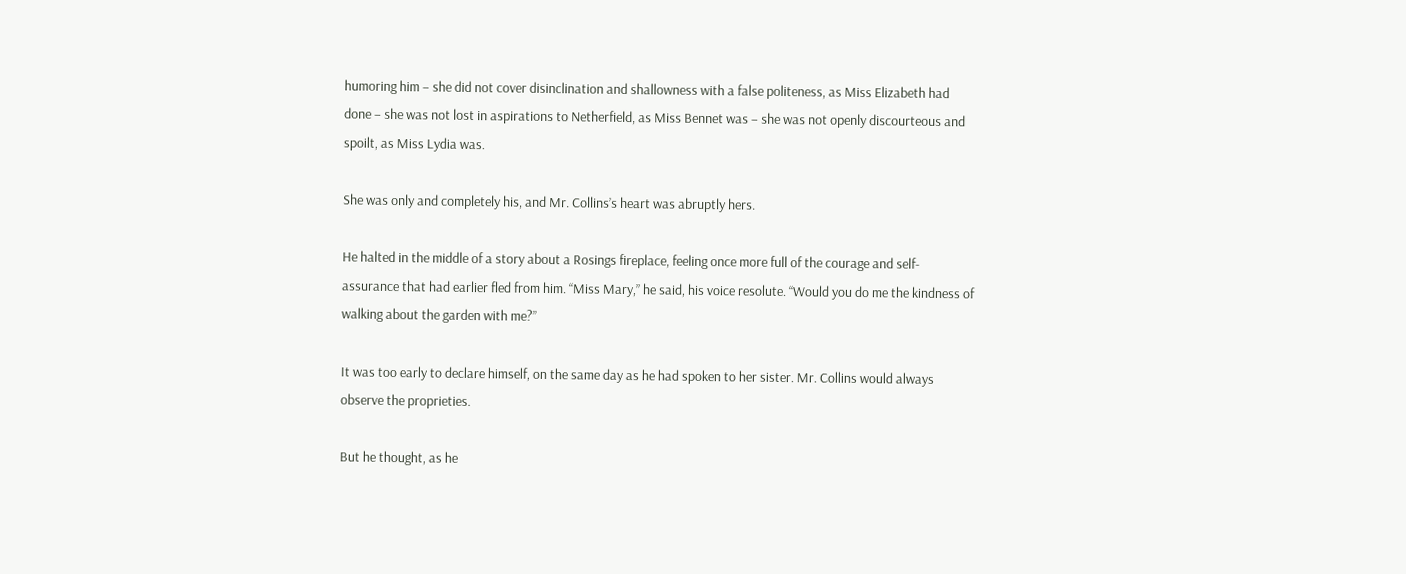humoring him – she did not cover disinclination and shallowness with a false politeness, as Miss Elizabeth had done – she was not lost in aspirations to Netherfield, as Miss Bennet was – she was not openly discourteous and spoilt, as Miss Lydia was.

She was only and completely his, and Mr. Collins’s heart was abruptly hers.

He halted in the middle of a story about a Rosings fireplace, feeling once more full of the courage and self-assurance that had earlier fled from him. “Miss Mary,” he said, his voice resolute. “Would you do me the kindness of walking about the garden with me?”

It was too early to declare himself, on the same day as he had spoken to her sister. Mr. Collins would always observe the proprieties.

But he thought, as he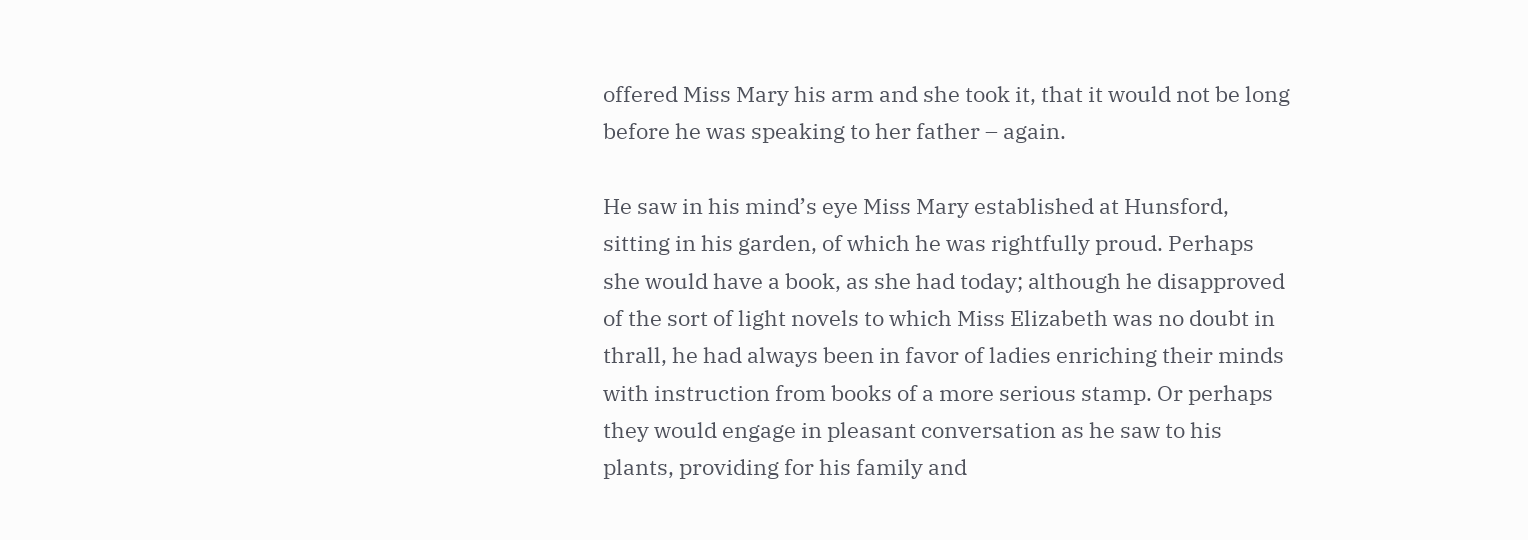offered Miss Mary his arm and she took it, that it would not be long before he was speaking to her father – again.

He saw in his mind’s eye Miss Mary established at Hunsford, sitting in his garden, of which he was rightfully proud. Perhaps she would have a book, as she had today; although he disapproved of the sort of light novels to which Miss Elizabeth was no doubt in thrall, he had always been in favor of ladies enriching their minds with instruction from books of a more serious stamp. Or perhaps they would engage in pleasant conversation as he saw to his plants, providing for his family and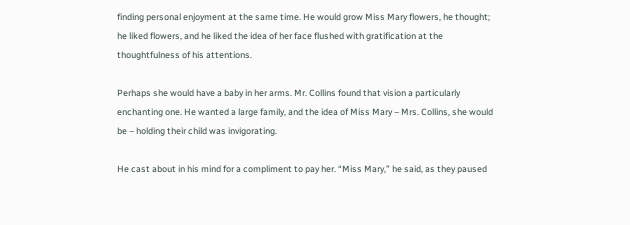finding personal enjoyment at the same time. He would grow Miss Mary flowers, he thought; he liked flowers, and he liked the idea of her face flushed with gratification at the thoughtfulness of his attentions.

Perhaps she would have a baby in her arms. Mr. Collins found that vision a particularly enchanting one. He wanted a large family, and the idea of Miss Mary – Mrs. Collins, she would be – holding their child was invigorating.

He cast about in his mind for a compliment to pay her. “Miss Mary,” he said, as they paused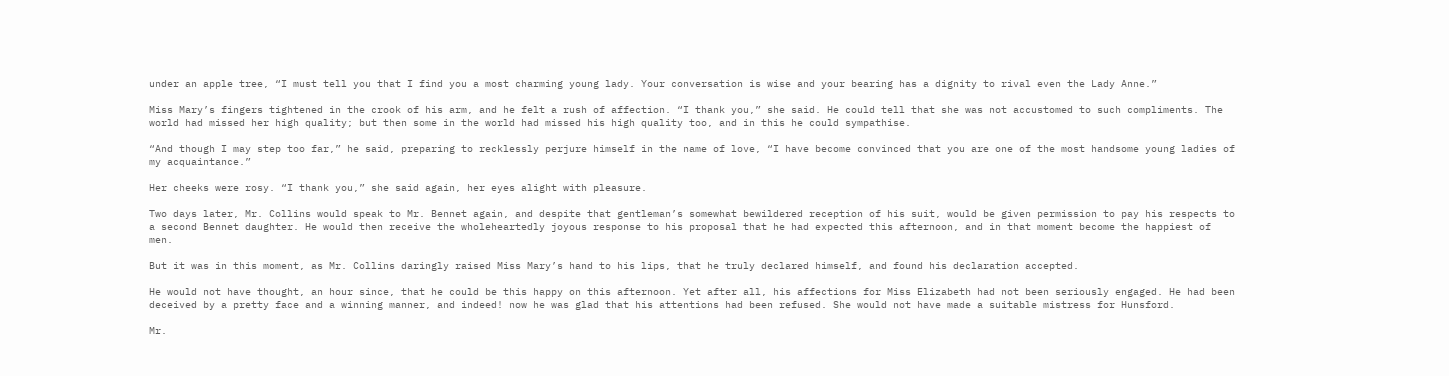under an apple tree, “I must tell you that I find you a most charming young lady. Your conversation is wise and your bearing has a dignity to rival even the Lady Anne.”

Miss Mary’s fingers tightened in the crook of his arm, and he felt a rush of affection. “I thank you,” she said. He could tell that she was not accustomed to such compliments. The world had missed her high quality; but then some in the world had missed his high quality too, and in this he could sympathise.

“And though I may step too far,” he said, preparing to recklessly perjure himself in the name of love, “I have become convinced that you are one of the most handsome young ladies of my acquaintance.”

Her cheeks were rosy. “I thank you,” she said again, her eyes alight with pleasure.

Two days later, Mr. Collins would speak to Mr. Bennet again, and despite that gentleman’s somewhat bewildered reception of his suit, would be given permission to pay his respects to a second Bennet daughter. He would then receive the wholeheartedly joyous response to his proposal that he had expected this afternoon, and in that moment become the happiest of men.

But it was in this moment, as Mr. Collins daringly raised Miss Mary’s hand to his lips, that he truly declared himself, and found his declaration accepted.

He would not have thought, an hour since, that he could be this happy on this afternoon. Yet after all, his affections for Miss Elizabeth had not been seriously engaged. He had been deceived by a pretty face and a winning manner, and indeed! now he was glad that his attentions had been refused. She would not have made a suitable mistress for Hunsford.

Mr.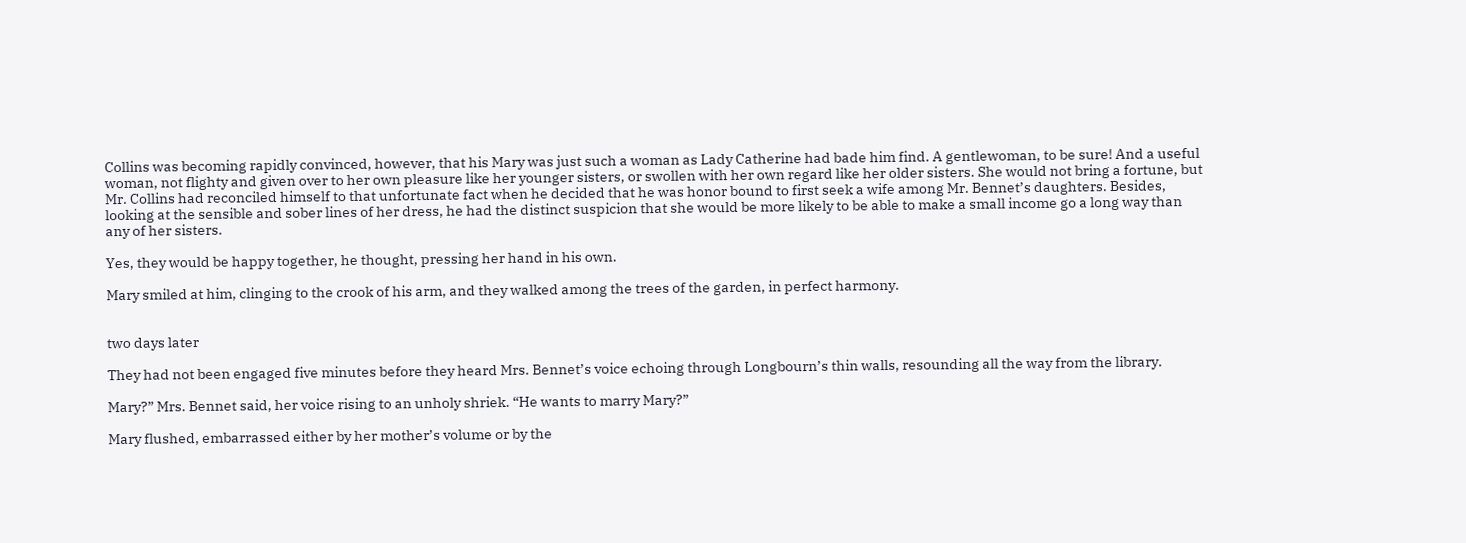Collins was becoming rapidly convinced, however, that his Mary was just such a woman as Lady Catherine had bade him find. A gentlewoman, to be sure! And a useful woman, not flighty and given over to her own pleasure like her younger sisters, or swollen with her own regard like her older sisters. She would not bring a fortune, but Mr. Collins had reconciled himself to that unfortunate fact when he decided that he was honor bound to first seek a wife among Mr. Bennet’s daughters. Besides, looking at the sensible and sober lines of her dress, he had the distinct suspicion that she would be more likely to be able to make a small income go a long way than any of her sisters.

Yes, they would be happy together, he thought, pressing her hand in his own.

Mary smiled at him, clinging to the crook of his arm, and they walked among the trees of the garden, in perfect harmony.


two days later

They had not been engaged five minutes before they heard Mrs. Bennet’s voice echoing through Longbourn’s thin walls, resounding all the way from the library.

Mary?” Mrs. Bennet said, her voice rising to an unholy shriek. “He wants to marry Mary?”

Mary flushed, embarrassed either by her mother’s volume or by the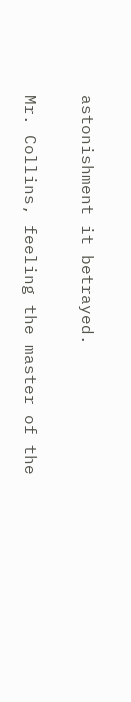astonishment it betrayed.

Mr. Collins, feeling the master of the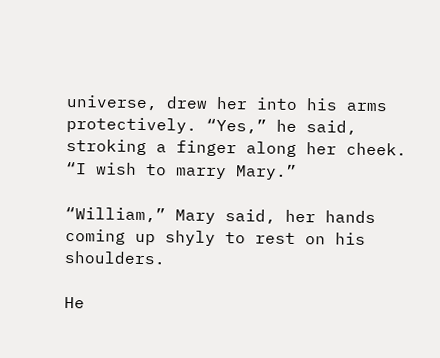universe, drew her into his arms protectively. “Yes,” he said, stroking a finger along her cheek. “I wish to marry Mary.”

“William,” Mary said, her hands coming up shyly to rest on his shoulders.

He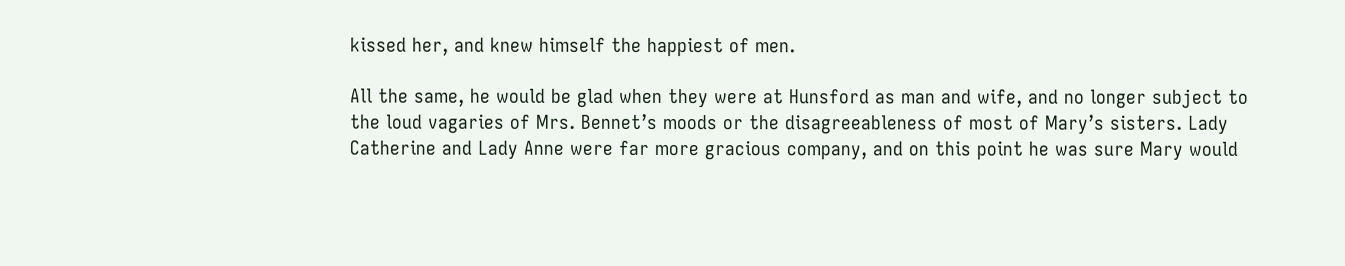kissed her, and knew himself the happiest of men.

All the same, he would be glad when they were at Hunsford as man and wife, and no longer subject to the loud vagaries of Mrs. Bennet’s moods or the disagreeableness of most of Mary’s sisters. Lady Catherine and Lady Anne were far more gracious company, and on this point he was sure Mary would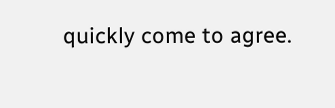quickly come to agree.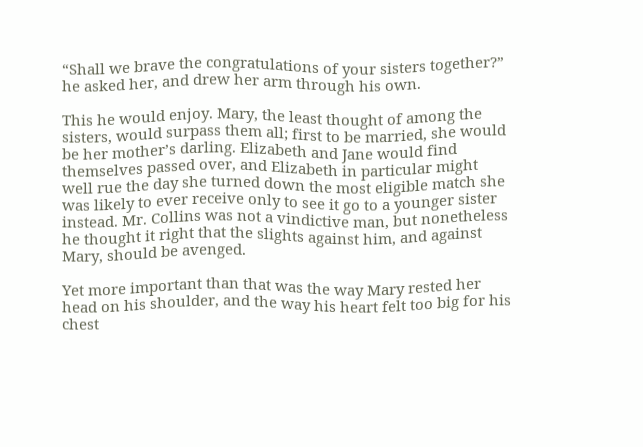“Shall we brave the congratulations of your sisters together?” he asked her, and drew her arm through his own.

This he would enjoy. Mary, the least thought of among the sisters, would surpass them all; first to be married, she would be her mother’s darling. Elizabeth and Jane would find themselves passed over, and Elizabeth in particular might well rue the day she turned down the most eligible match she was likely to ever receive only to see it go to a younger sister instead. Mr. Collins was not a vindictive man, but nonetheless he thought it right that the slights against him, and against Mary, should be avenged.

Yet more important than that was the way Mary rested her head on his shoulder, and the way his heart felt too big for his chest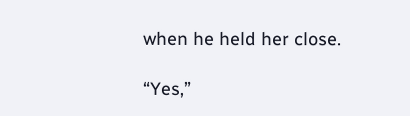when he held her close.

“Yes,”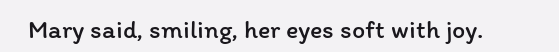Mary said, smiling, her eyes soft with joy.